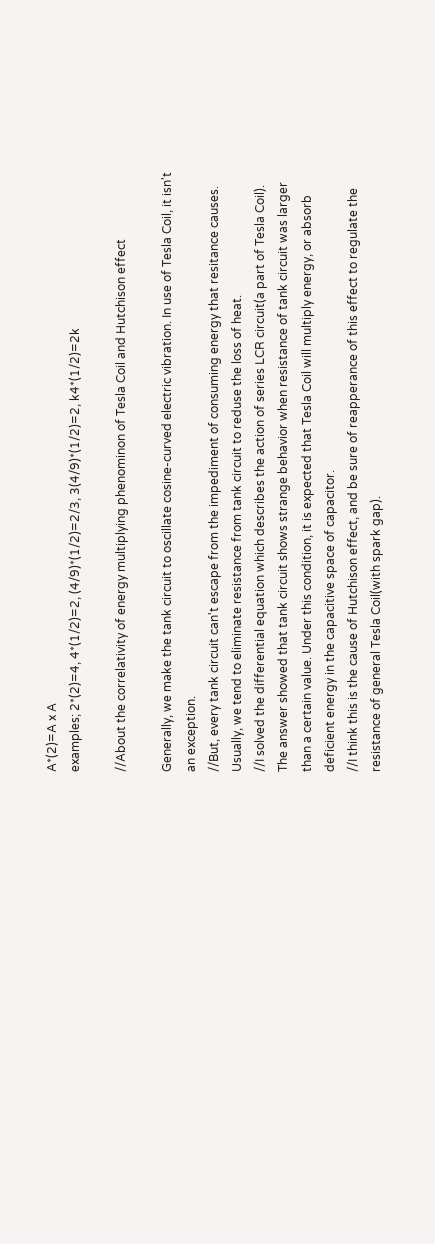A*(2)=A x A
examples; 2*(2)=4, 4*(1/2)=2, (4/9)*(1/2)=2/3, 3(4/9)*(1/2)=2, k4*(1/2)=2k

//About the correlativity of energy multiplying phenominon of Tesla Coil and Hutchison effect

Generally, we make the tank circuit to oscillate cosine-curved electric vibration. In use of Tesla Coil, it isn't an exception.
//But, every tank circuit can't escape from the impediment of consuming energy that resitance causes. Usually, we tend to eliminate resistance from tank circuit to reduse the loss of heat.
//I solved the differential equation which describes the action of series LCR circuit(a part of Tesla Coil). The answer showed that tank circuit shows strange behavior when resistance of tank circuit was larger than a certain value. Under this condition, it is expected that Tesla Coil will multiply energy, or absorb deficient energy in the capacitive space of capacitor.
//I think this is the cause of Hutchison effect, and be sure of reapperance of this effect to regulate the resistance of general Tesla Coil(with spark gap).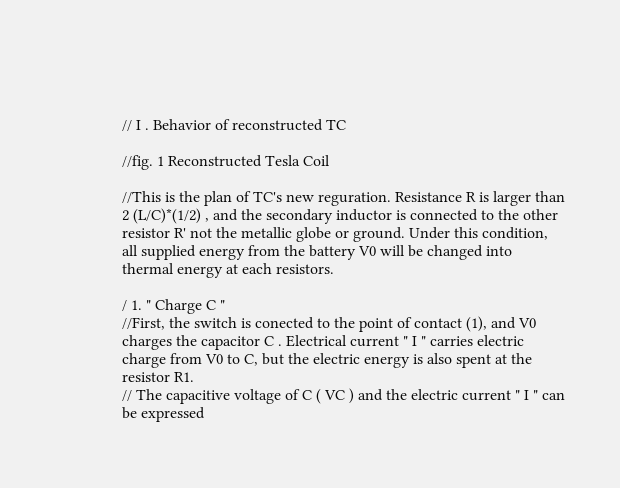// I . Behavior of reconstructed TC

//fig. 1 Reconstructed Tesla Coil

//This is the plan of TC's new reguration. Resistance R is larger than 2 (L/C)*(1/2) , and the secondary inductor is connected to the other resistor R' not the metallic globe or ground. Under this condition, all supplied energy from the battery V0 will be changed into thermal energy at each resistors.

/ 1. " Charge C "
//First, the switch is conected to the point of contact (1), and V0 charges the capacitor C . Electrical current " I " carries electric charge from V0 to C, but the electric energy is also spent at the resistor R1.
// The capacitive voltage of C ( VC ) and the electric current " I " can be expressed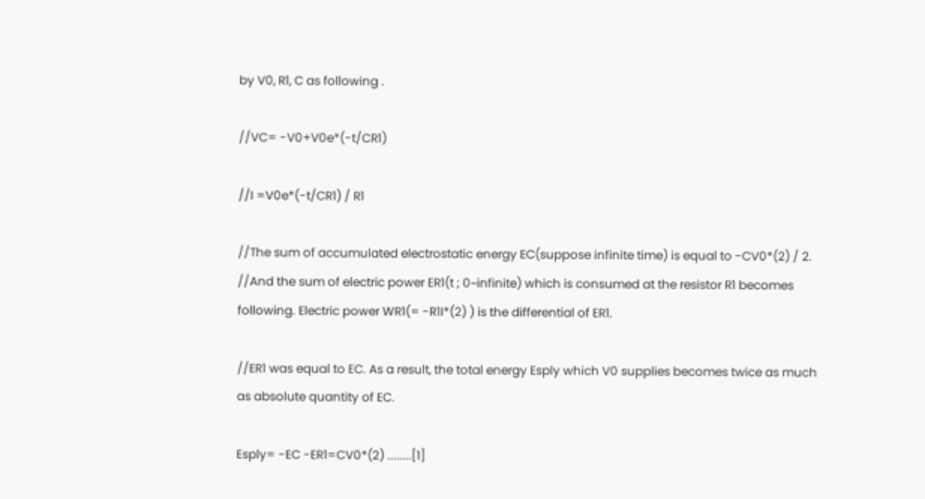by V0, R1, C as following .

//VC= -V0+V0e*(-t/CR1)

//I =V0e*(-t/CR1) / R1

//The sum of accumulated electrostatic energy EC(suppose infinite time) is equal to -CV0*(2) / 2.
//And the sum of electric power ER1(t ; 0~infinite) which is consumed at the resistor R1 becomes following. Electric power WR1(= -R1I*(2) ) is the differential of ER1.

//ER1 was equal to EC. As a result, the total energy Esply which V0 supplies becomes twice as much as absolute quantity of EC.

Esply= -EC -ER1=CV0*(2) ........[1]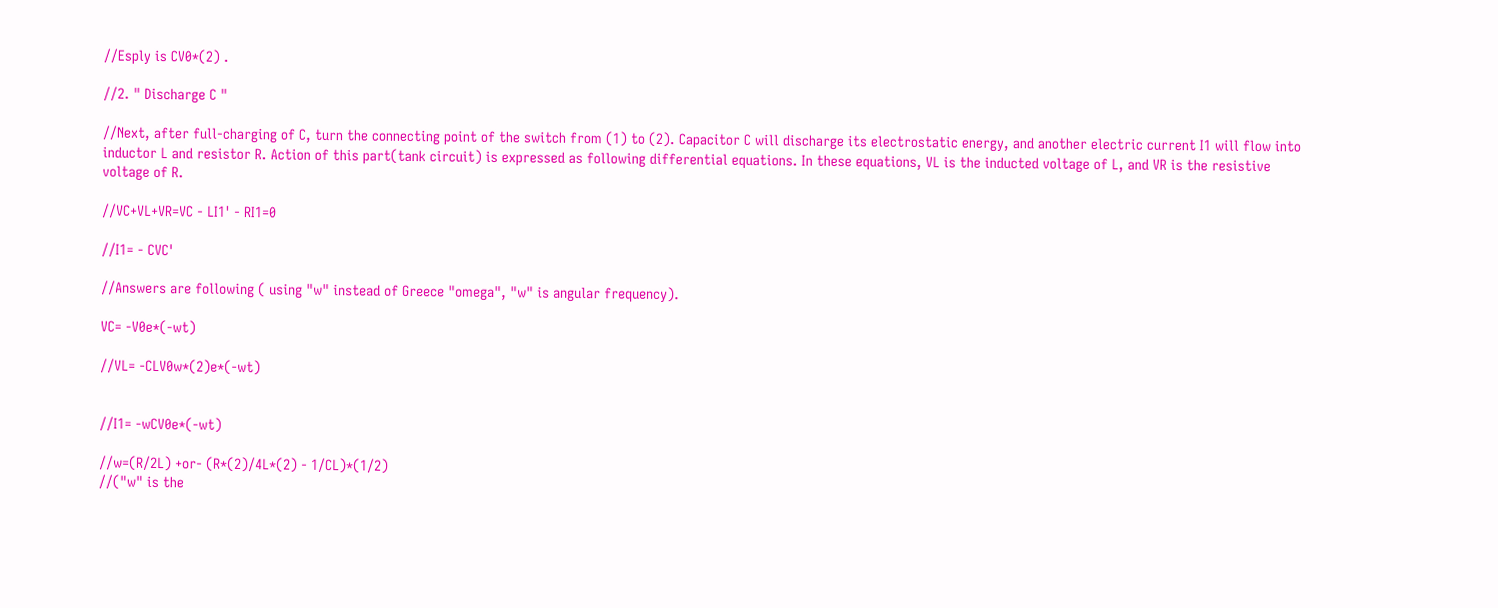//Esply is CV0*(2) .

//2. " Discharge C "

//Next, after full-charging of C, turn the connecting point of the switch from (1) to (2). Capacitor C will discharge its electrostatic energy, and another electric current I1 will flow into inductor L and resistor R. Action of this part(tank circuit) is expressed as following differential equations. In these equations, VL is the inducted voltage of L, and VR is the resistive voltage of R.

//VC+VL+VR=VC - LI1' - RI1=0

//I1= - CVC'

//Answers are following ( using "w" instead of Greece "omega", "w" is angular frequency).

VC= -V0e*(-wt)

//VL= -CLV0w*(2)e*(-wt)


//I1= -wCV0e*(-wt)

//w=(R/2L) +or- (R*(2)/4L*(2) - 1/CL)*(1/2)
//("w" is the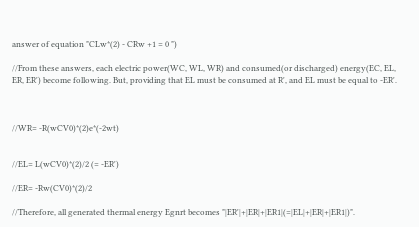answer of equation "CLw*(2) - CRw +1 = 0 ")

//From these answers, each electric power(WC, WL, WR) and consumed(or discharged) energy(EC, EL, ER, ER') become following. But, providing that EL must be consumed at R', and EL must be equal to -ER'.



//WR= -R(wCV0)*(2)e*(-2wt)


//EL= L(wCV0)*(2)/2 (= -ER')

//ER= -Rw(CV0)*(2)/2

//Therefore, all generated thermal energy Egnrt becomes "|ER'|+|ER|+|ER1|(=|EL|+|ER|+|ER1|)".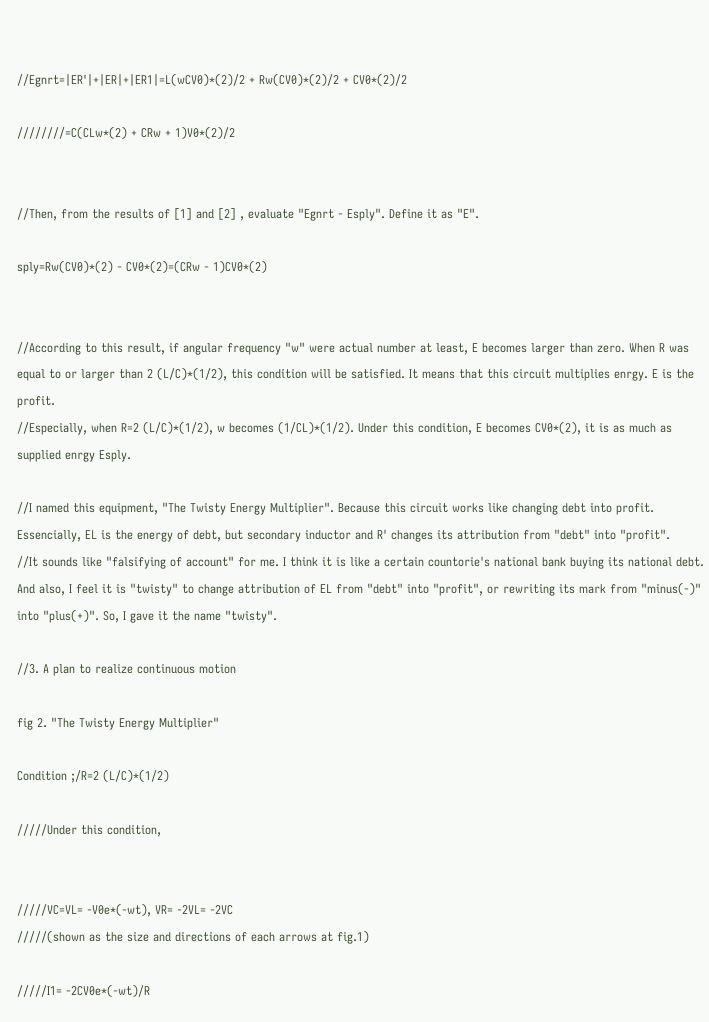//Egnrt=|ER'|+|ER|+|ER1|=L(wCV0)*(2)/2 + Rw(CV0)*(2)/2 + CV0*(2)/2

////////=C(CLw*(2) + CRw + 1)V0*(2)/2


//Then, from the results of [1] and [2] , evaluate "Egnrt - Esply". Define it as "E".

sply=Rw(CV0)*(2) - CV0*(2)=(CRw - 1)CV0*(2)


//According to this result, if angular frequency "w" were actual number at least, E becomes larger than zero. When R was equal to or larger than 2 (L/C)*(1/2), this condition will be satisfied. It means that this circuit multiplies enrgy. E is the profit.
//Especially, when R=2 (L/C)*(1/2), w becomes (1/CL)*(1/2). Under this condition, E becomes CV0*(2), it is as much as supplied enrgy Esply.

//I named this equipment, "The Twisty Energy Multiplier". Because this circuit works like changing debt into profit. Essencially, EL is the energy of debt, but secondary inductor and R' changes its attribution from "debt" into "profit".
//It sounds like "falsifying of account" for me. I think it is like a certain countorie's national bank buying its national debt. And also, I feel it is "twisty" to change attribution of EL from "debt" into "profit", or rewriting its mark from "minus(-)" into "plus(+)". So, I gave it the name "twisty".

//3. A plan to realize continuous motion

fig 2. "The Twisty Energy Multiplier"

Condition ;/R=2 (L/C)*(1/2)

/////Under this condition,


/////VC=VL= -V0e*(-wt), VR= -2VL= -2VC
/////(shown as the size and directions of each arrows at fig.1)

/////I1= -2CV0e*(-wt)/R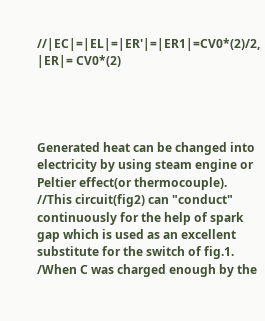//|EC|=|EL|=|ER'|=|ER1|=CV0*(2)/2, |ER|= CV0*(2)




Generated heat can be changed into electricity by using steam engine or Peltier effect(or thermocouple).
//This circuit(fig2) can "conduct" continuously for the help of spark gap which is used as an excellent substitute for the switch of fig.1.
/When C was charged enough by the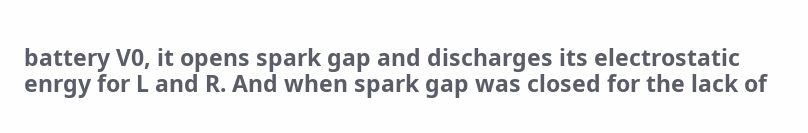battery V0, it opens spark gap and discharges its electrostatic enrgy for L and R. And when spark gap was closed for the lack of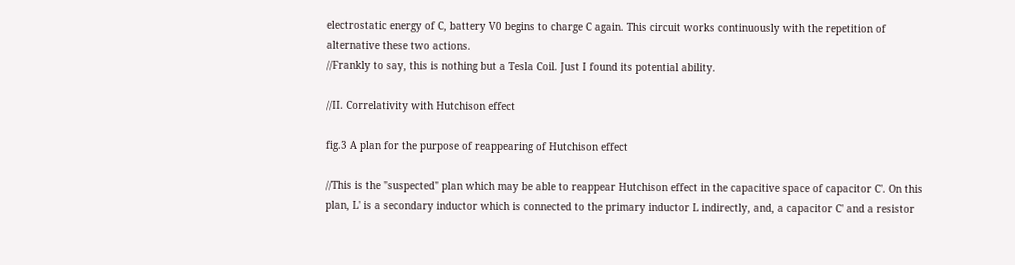electrostatic energy of C, battery V0 begins to charge C again. This circuit works continuously with the repetition of alternative these two actions.
//Frankly to say, this is nothing but a Tesla Coil. Just I found its potential ability.

//II. Correlativity with Hutchison effect

fig.3 A plan for the purpose of reappearing of Hutchison effect

//This is the "suspected" plan which may be able to reappear Hutchison effect in the capacitive space of capacitor C'. On this plan, L' is a secondary inductor which is connected to the primary inductor L indirectly, and, a capacitor C' and a resistor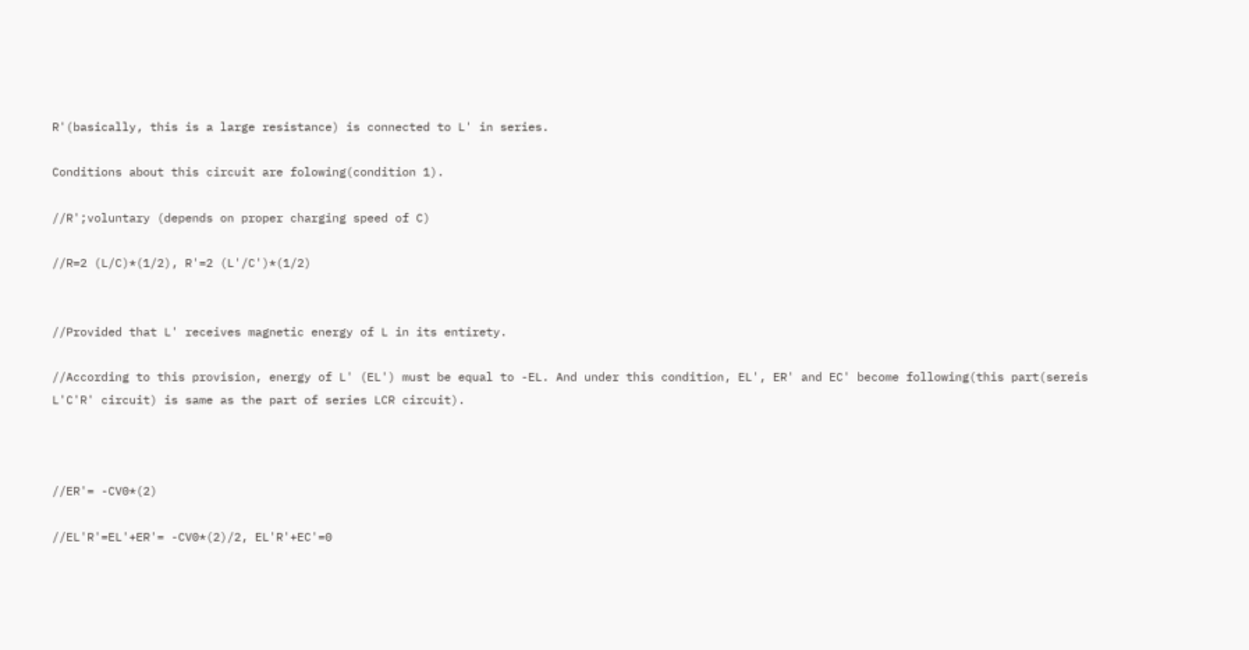R'(basically, this is a large resistance) is connected to L' in series.

Conditions about this circuit are folowing(condition 1).

//R';voluntary (depends on proper charging speed of C)

//R=2 (L/C)*(1/2), R'=2 (L'/C')*(1/2)


//Provided that L' receives magnetic energy of L in its entirety.

//According to this provision, energy of L' (EL') must be equal to -EL. And under this condition, EL', ER' and EC' become following(this part(sereis L'C'R' circuit) is same as the part of series LCR circuit).



//ER'= -CV0*(2)

//EL'R'=EL'+ER'= -CV0*(2)/2, EL'R'+EC'=0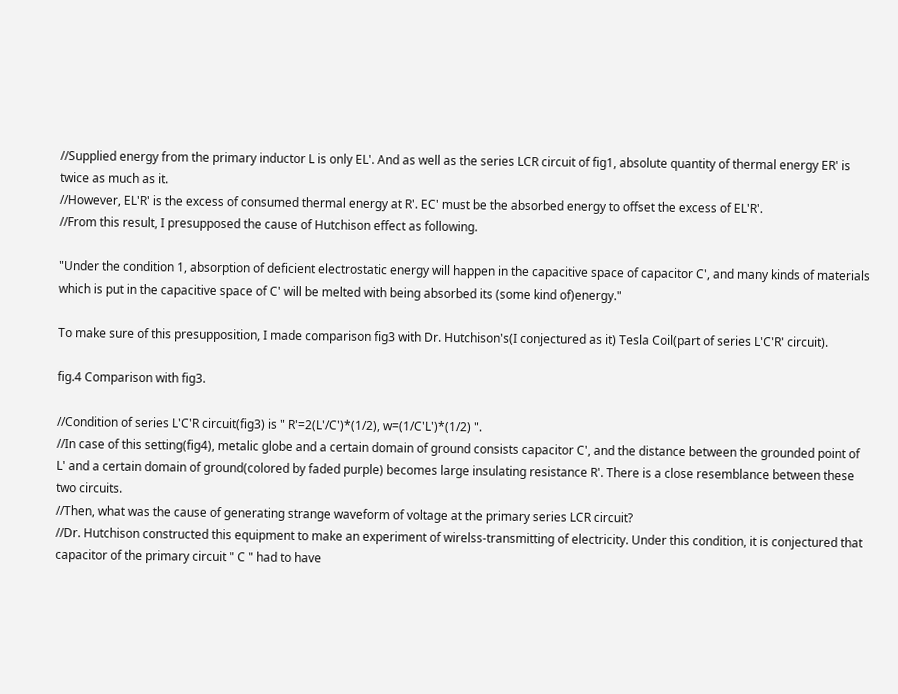//Supplied energy from the primary inductor L is only EL'. And as well as the series LCR circuit of fig1, absolute quantity of thermal energy ER' is twice as much as it.
//However, EL'R' is the excess of consumed thermal energy at R'. EC' must be the absorbed energy to offset the excess of EL'R'.
//From this result, I presupposed the cause of Hutchison effect as following.

"Under the condition 1, absorption of deficient electrostatic energy will happen in the capacitive space of capacitor C', and many kinds of materials which is put in the capacitive space of C' will be melted with being absorbed its (some kind of)energy."

To make sure of this presupposition, I made comparison fig3 with Dr. Hutchison's(I conjectured as it) Tesla Coil(part of series L'C'R' circuit).

fig.4 Comparison with fig3.

//Condition of series L'C'R circuit(fig3) is " R'=2(L'/C')*(1/2), w=(1/C'L')*(1/2) ".
//In case of this setting(fig4), metalic globe and a certain domain of ground consists capacitor C', and the distance between the grounded point of L' and a certain domain of ground(colored by faded purple) becomes large insulating resistance R'. There is a close resemblance between these two circuits.
//Then, what was the cause of generating strange waveform of voltage at the primary series LCR circuit?
//Dr. Hutchison constructed this equipment to make an experiment of wirelss-transmitting of electricity. Under this condition, it is conjectured that capacitor of the primary circuit " C " had to have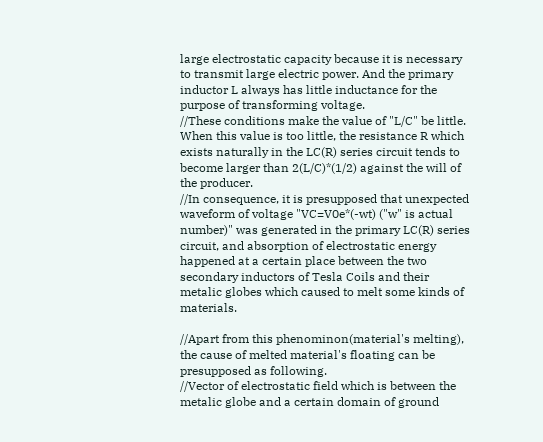large electrostatic capacity because it is necessary to transmit large electric power. And the primary inductor L always has little inductance for the purpose of transforming voltage.
//These conditions make the value of "L/C" be little. When this value is too little, the resistance R which exists naturally in the LC(R) series circuit tends to become larger than 2(L/C)*(1/2) against the will of the producer.
//In consequence, it is presupposed that unexpected waveform of voltage "VC=V0e*(-wt) ("w" is actual number)" was generated in the primary LC(R) series circuit, and absorption of electrostatic energy happened at a certain place between the two secondary inductors of Tesla Coils and their metalic globes which caused to melt some kinds of materials.

//Apart from this phenominon(material's melting), the cause of melted material's floating can be presupposed as following.
//Vector of electrostatic field which is between the metalic globe and a certain domain of ground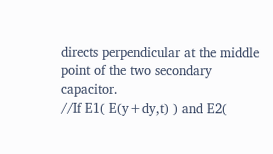directs perpendicular at the middle point of the two secondary capacitor.
//If E1( E(y+dy,t) ) and E2(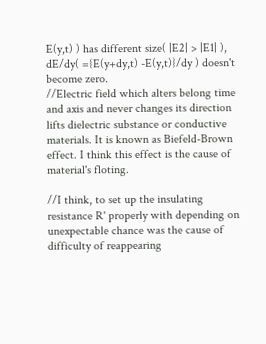E(y,t) ) has different size( |E2| > |E1| ), dE/dy( ={E(y+dy,t) -E(y,t)}/dy ) doesn't become zero.
//Electric field which alters belong time and axis and never changes its direction lifts dielectric substance or conductive materials. It is known as Biefeld-Brown effect. I think this effect is the cause of material's floting.

//I think, to set up the insulating resistance R' properly with depending on unexpectable chance was the cause of difficulty of reappearing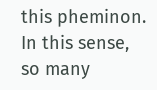this pheminon. In this sense, so many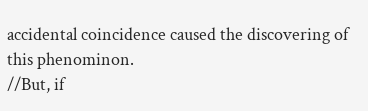accidental coincidence caused the discovering of this phenominon.
//But, if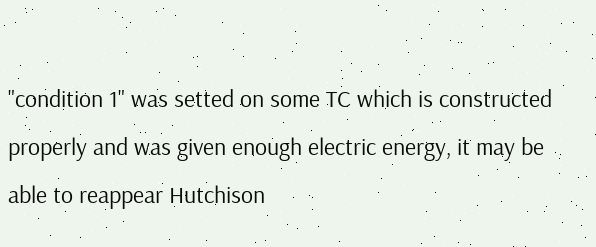"condition 1" was setted on some TC which is constructed properly and was given enough electric energy, it may be able to reappear Hutchison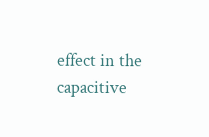effect in the capacitive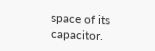space of its capacitor.